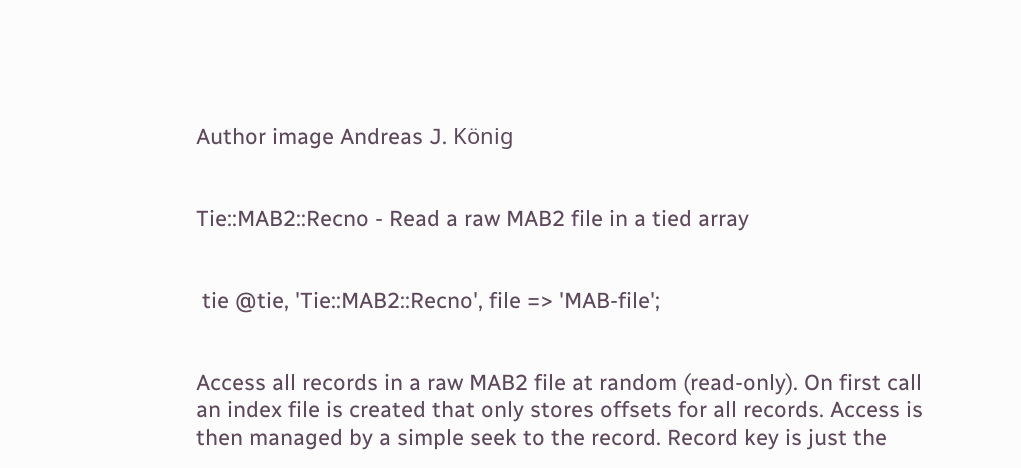Author image Andreas J. König


Tie::MAB2::Recno - Read a raw MAB2 file in a tied array


 tie @tie, 'Tie::MAB2::Recno', file => 'MAB-file';


Access all records in a raw MAB2 file at random (read-only). On first call an index file is created that only stores offsets for all records. Access is then managed by a simple seek to the record. Record key is just the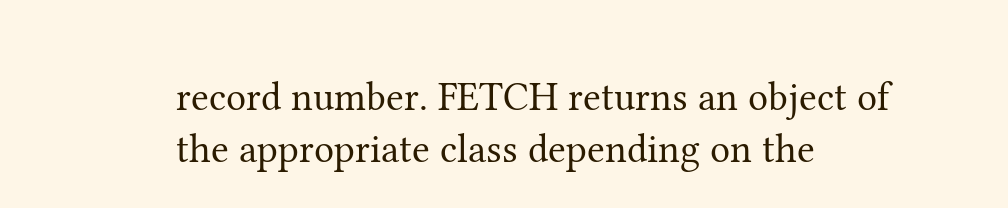record number. FETCH returns an object of the appropriate class depending on the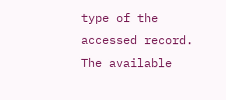type of the accessed record. The available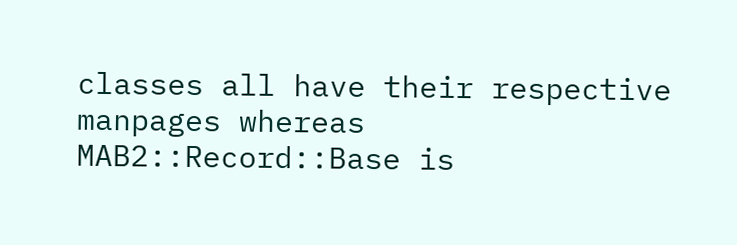classes all have their respective manpages whereas MAB2::Record::Base is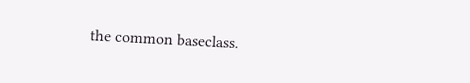the common baseclass.